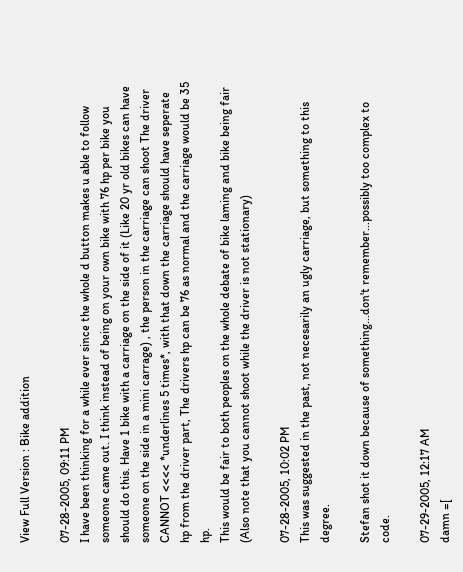View Full Version : Bike addition

07-28-2005, 09:11 PM
I have been thinking for a while ever since the whole d button makes u able to follow someone came out. I think instead of being on your own bike with 76 hp per bike you should do this. Have 1 bike with a carriage on the side of it (Like 20 yr old bikes can have someone on the side in a mini carrage) , the person in the carriage can shoot The driver CANNOT <<<< *underlines 5 times*, with that down the carriage should have seperate hp from the driver part, The drivers hp can be 76 as normal and the carriage would be 35 hp.
This would be fair to both peoples on the whole debate of bike laming and bike being fair (Also note that you cannot shoot while the driver is not stationary)

07-28-2005, 10:02 PM
This was suggested in the past, not necesarily an ugly carriage, but something to this degree.

Stefan shot it down because of something...don't remember...possibly too complex to code.

07-29-2005, 12:17 AM
damn =[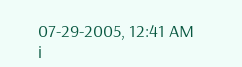07-29-2005, 12:41 AM
i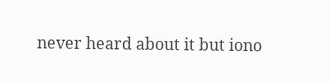never heard about it but iono